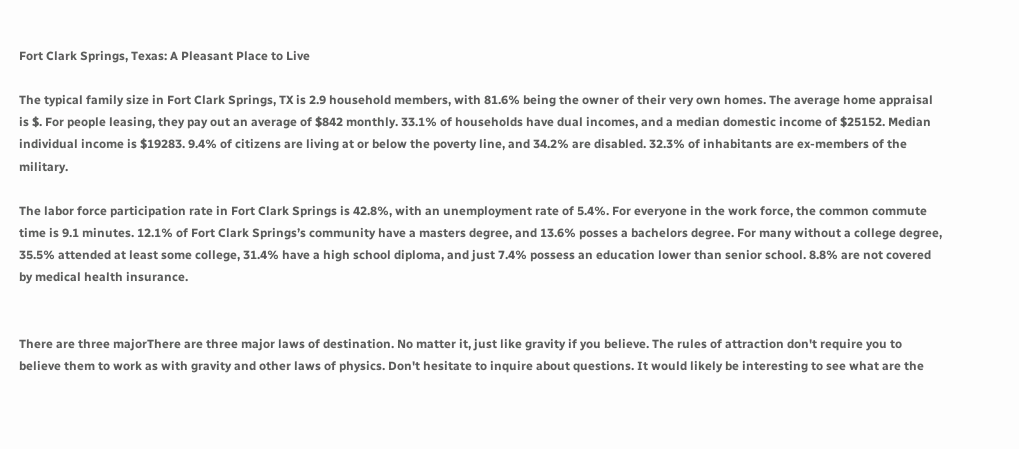Fort Clark Springs, Texas: A Pleasant Place to Live

The typical family size in Fort Clark Springs, TX is 2.9 household members, with 81.6% being the owner of their very own homes. The average home appraisal is $. For people leasing, they pay out an average of $842 monthly. 33.1% of households have dual incomes, and a median domestic income of $25152. Median individual income is $19283. 9.4% of citizens are living at or below the poverty line, and 34.2% are disabled. 32.3% of inhabitants are ex-members of the military.

The labor force participation rate in Fort Clark Springs is 42.8%, with an unemployment rate of 5.4%. For everyone in the work force, the common commute time is 9.1 minutes. 12.1% of Fort Clark Springs’s community have a masters degree, and 13.6% posses a bachelors degree. For many without a college degree, 35.5% attended at least some college, 31.4% have a high school diploma, and just 7.4% possess an education lower than senior school. 8.8% are not covered by medical health insurance.


There are three majorThere are three major laws of destination. No matter it, just like gravity if you believe. The rules of attraction don't require you to believe them to work as with gravity and other laws of physics. Don't hesitate to inquire about questions. It would likely be interesting to see what are the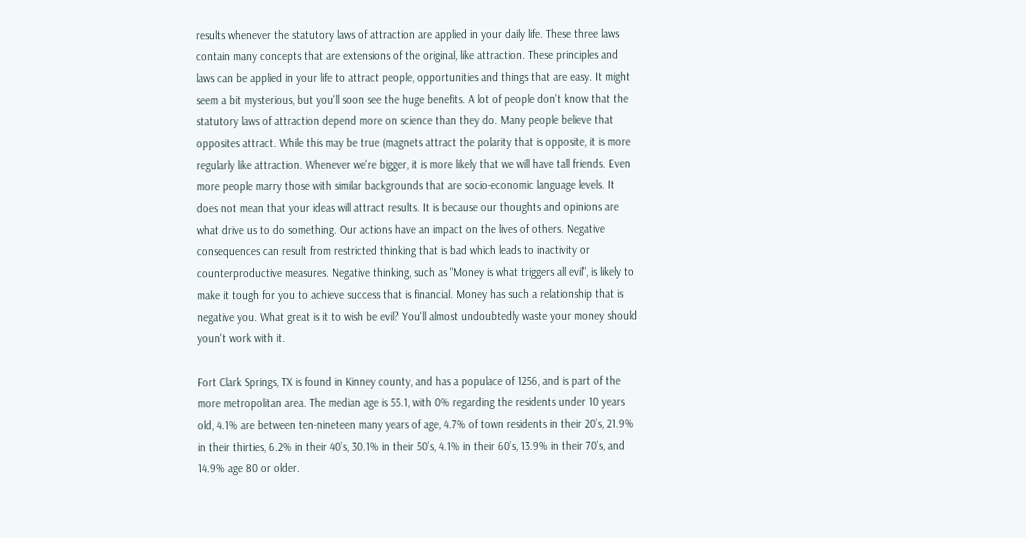results whenever the statutory laws of attraction are applied in your daily life. These three laws contain many concepts that are extensions of the original, like attraction. These principles and laws can be applied in your life to attract people, opportunities and things that are easy. It might seem a bit mysterious, but you'll soon see the huge benefits. A lot of people don't know that the statutory laws of attraction depend more on science than they do. Many people believe that opposites attract. While this may be true (magnets attract the polarity that is opposite, it is more regularly like attraction. Whenever we're bigger, it is more likely that we will have tall friends. Even more people marry those with similar backgrounds that are socio-economic language levels. It does not mean that your ideas will attract results. It is because our thoughts and opinions are what drive us to do something. Our actions have an impact on the lives of others. Negative consequences can result from restricted thinking that is bad which leads to inactivity or counterproductive measures. Negative thinking, such as "Money is what triggers all evil", is likely to make it tough for you to achieve success that is financial. Money has such a relationship that is negative you. What great is it to wish be evil? You'll almost undoubtedly waste your money should youn't work with it.

Fort Clark Springs, TX is found in Kinney county, and has a populace of 1256, and is part of the more metropolitan area. The median age is 55.1, with 0% regarding the residents under 10 years old, 4.1% are between ten-nineteen many years of age, 4.7% of town residents in their 20’s, 21.9% in their thirties, 6.2% in their 40’s, 30.1% in their 50’s, 4.1% in their 60’s, 13.9% in their 70’s, and 14.9% age 80 or older.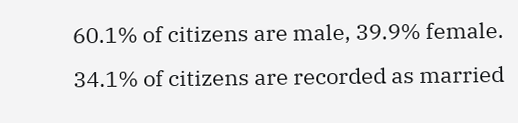60.1% of citizens are male, 39.9% female. 34.1% of citizens are recorded as married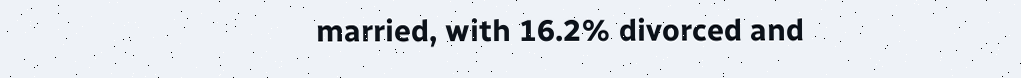married, with 16.2% divorced and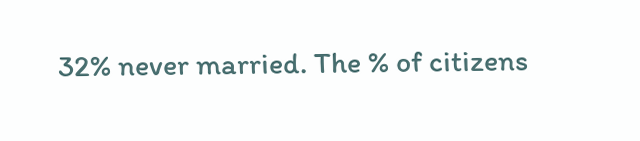32% never married. The % of citizens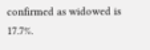confirmed as widowed is 17.7%.